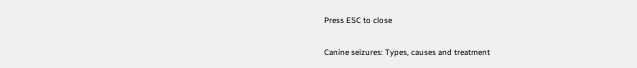Press ESC to close

Canine seizures: Types, causes and treatment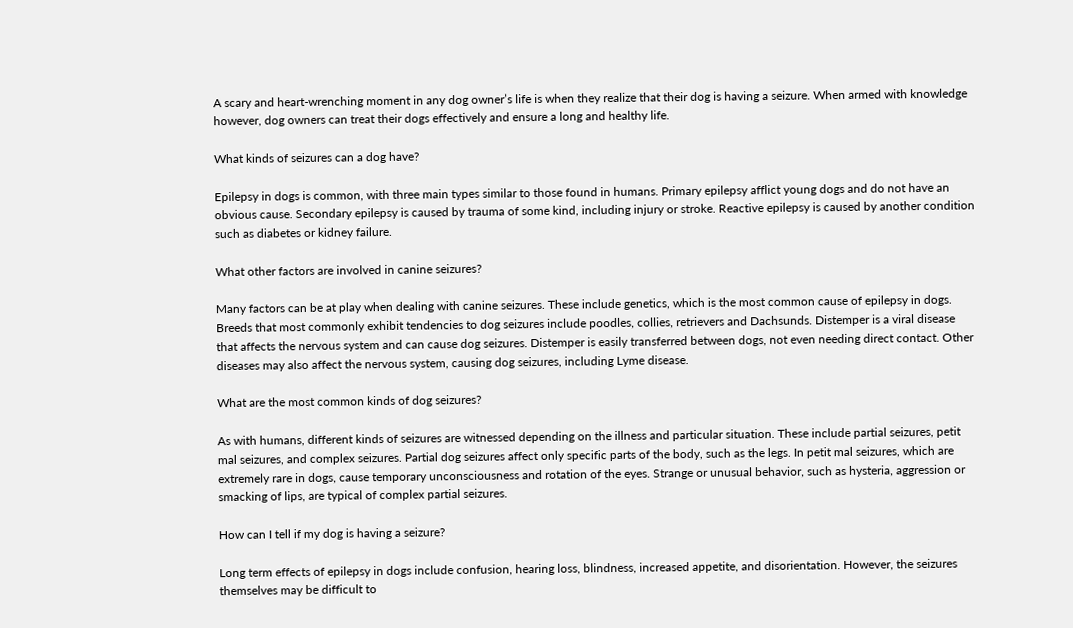A scary and heart-wrenching moment in any dog owner’s life is when they realize that their dog is having a seizure. When armed with knowledge however, dog owners can treat their dogs effectively and ensure a long and healthy life.

What kinds of seizures can a dog have?

Epilepsy in dogs is common, with three main types similar to those found in humans. Primary epilepsy afflict young dogs and do not have an obvious cause. Secondary epilepsy is caused by trauma of some kind, including injury or stroke. Reactive epilepsy is caused by another condition such as diabetes or kidney failure.

What other factors are involved in canine seizures?

Many factors can be at play when dealing with canine seizures. These include genetics, which is the most common cause of epilepsy in dogs. Breeds that most commonly exhibit tendencies to dog seizures include poodles, collies, retrievers and Dachsunds. Distemper is a viral disease that affects the nervous system and can cause dog seizures. Distemper is easily transferred between dogs, not even needing direct contact. Other diseases may also affect the nervous system, causing dog seizures, including Lyme disease.

What are the most common kinds of dog seizures?

As with humans, different kinds of seizures are witnessed depending on the illness and particular situation. These include partial seizures, petit mal seizures, and complex seizures. Partial dog seizures affect only specific parts of the body, such as the legs. In petit mal seizures, which are extremely rare in dogs, cause temporary unconsciousness and rotation of the eyes. Strange or unusual behavior, such as hysteria, aggression or smacking of lips, are typical of complex partial seizures.

How can I tell if my dog is having a seizure?

Long term effects of epilepsy in dogs include confusion, hearing loss, blindness, increased appetite, and disorientation. However, the seizures themselves may be difficult to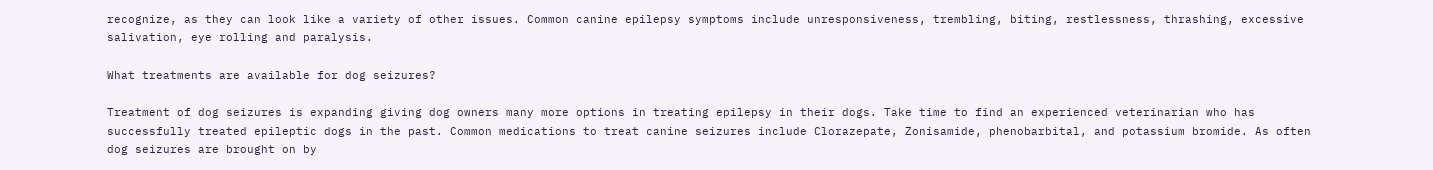recognize, as they can look like a variety of other issues. Common canine epilepsy symptoms include unresponsiveness, trembling, biting, restlessness, thrashing, excessive salivation, eye rolling and paralysis.

What treatments are available for dog seizures?

Treatment of dog seizures is expanding giving dog owners many more options in treating epilepsy in their dogs. Take time to find an experienced veterinarian who has successfully treated epileptic dogs in the past. Common medications to treat canine seizures include Clorazepate, Zonisamide, phenobarbital, and potassium bromide. As often dog seizures are brought on by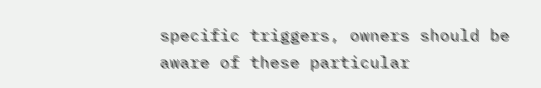specific triggers, owners should be aware of these particular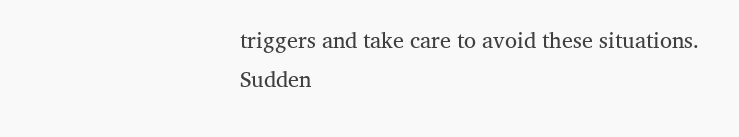triggers and take care to avoid these situations. Sudden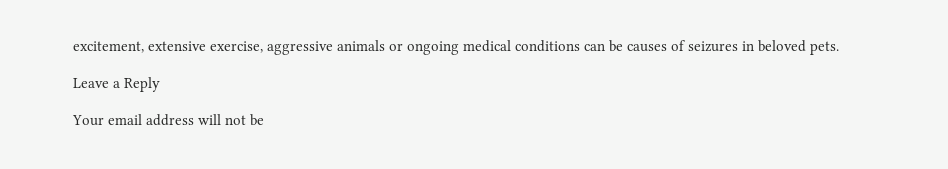excitement, extensive exercise, aggressive animals or ongoing medical conditions can be causes of seizures in beloved pets.

Leave a Reply

Your email address will not be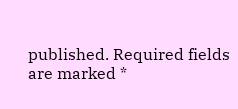published. Required fields are marked *